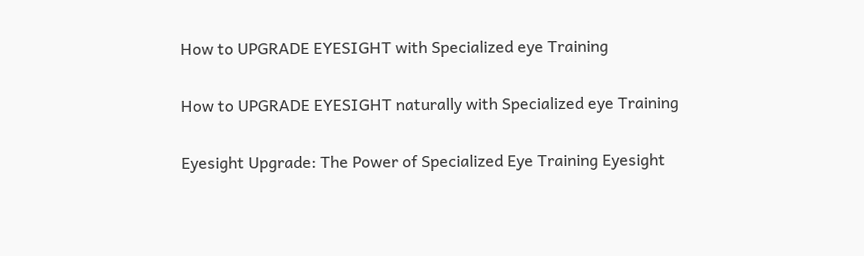How to UPGRADE EYESIGHT with Specialized eye Training

How to UPGRADE EYESIGHT naturally with Specialized eye Training

Eyesight Upgrade: The Power of Specialized Eye Training Eyesight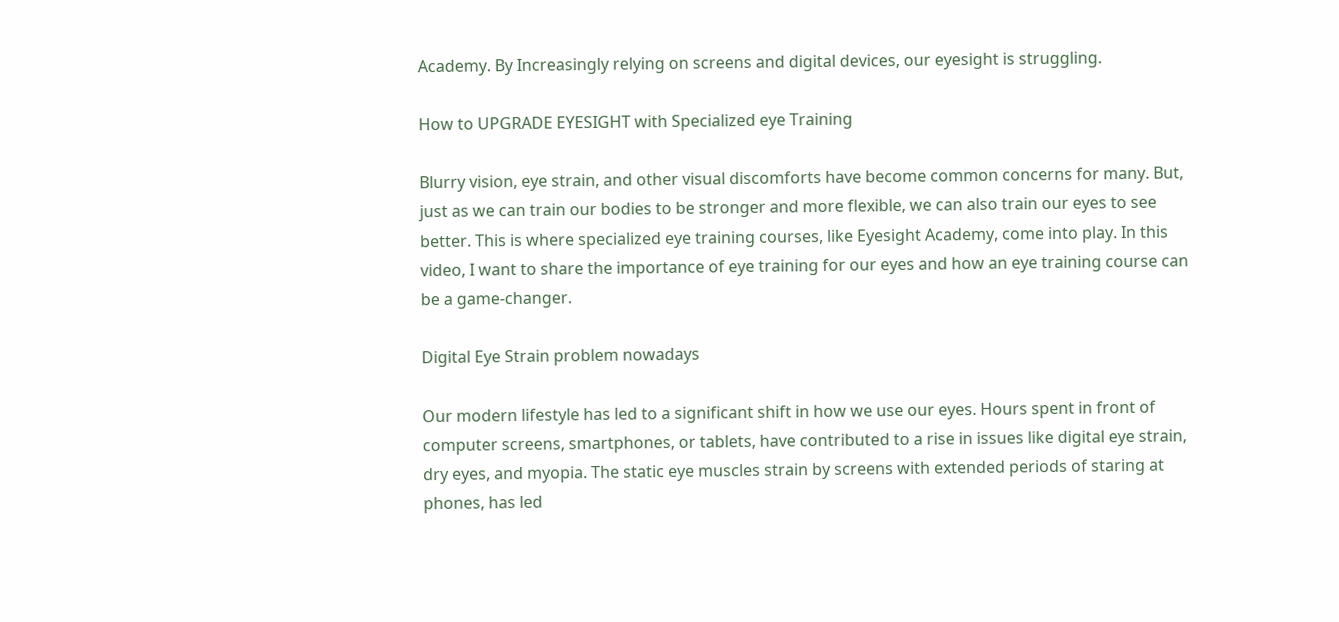Academy. By Increasingly relying on screens and digital devices, our eyesight is struggling.

How to UPGRADE EYESIGHT with Specialized eye Training

Blurry vision, eye strain, and other visual discomforts have become common concerns for many. But, just as we can train our bodies to be stronger and more flexible, we can also train our eyes to see better. This is where specialized eye training courses, like Eyesight Academy, come into play. In this video, I want to share the importance of eye training for our eyes and how an eye training course can be a game-changer.

Digital Eye Strain problem nowadays

Our modern lifestyle has led to a significant shift in how we use our eyes. Hours spent in front of computer screens, smartphones, or tablets, have contributed to a rise in issues like digital eye strain, dry eyes, and myopia. The static eye muscles strain by screens with extended periods of staring at phones, has led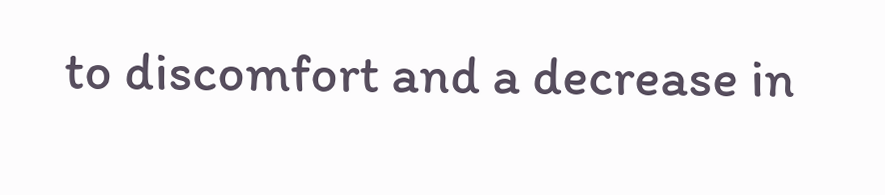to discomfort and a decrease in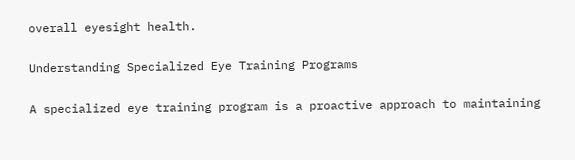overall eyesight health.

Understanding Specialized Eye Training Programs

A specialized eye training program is a proactive approach to maintaining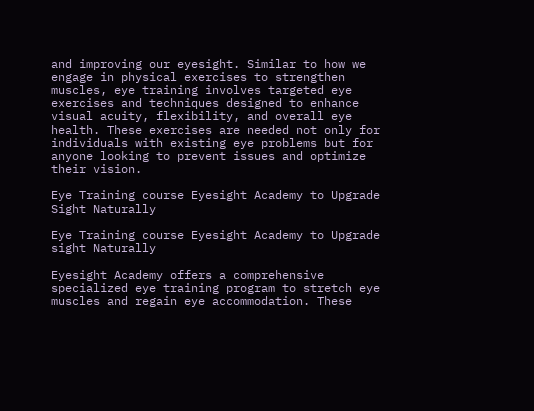and improving our eyesight. Similar to how we engage in physical exercises to strengthen muscles, eye training involves targeted eye exercises and techniques designed to enhance visual acuity, flexibility, and overall eye health. These exercises are needed not only for individuals with existing eye problems but for anyone looking to prevent issues and optimize their vision.

Eye Training course Eyesight Academy to Upgrade Sight Naturally

Eye Training course Eyesight Academy to Upgrade sight Naturally

Eyesight Academy offers a comprehensive specialized eye training program to stretch eye muscles and regain eye accommodation. These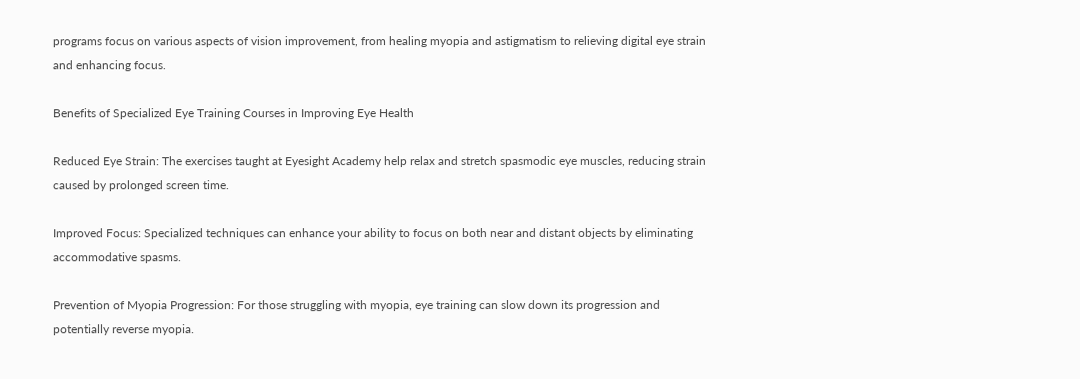programs focus on various aspects of vision improvement, from healing myopia and astigmatism to relieving digital eye strain and enhancing focus.

Benefits of Specialized Eye Training Courses in Improving Eye Health

Reduced Eye Strain: The exercises taught at Eyesight Academy help relax and stretch spasmodic eye muscles, reducing strain caused by prolonged screen time.

Improved Focus: Specialized techniques can enhance your ability to focus on both near and distant objects by eliminating accommodative spasms.

Prevention of Myopia Progression: For those struggling with myopia, eye training can slow down its progression and potentially reverse myopia.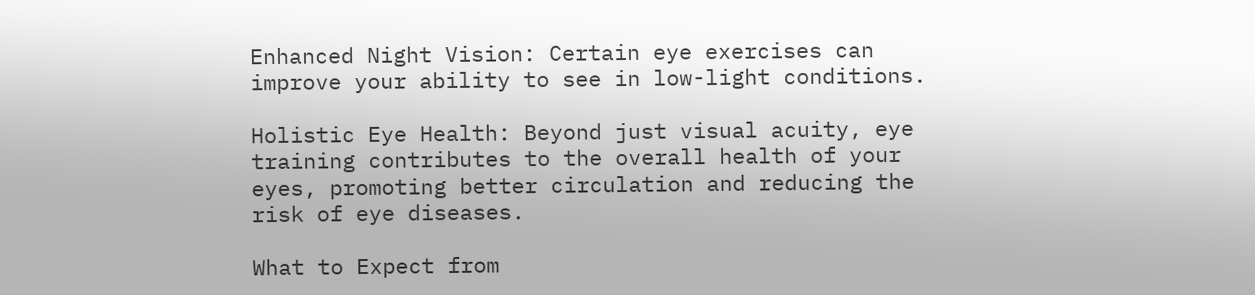Enhanced Night Vision: Certain eye exercises can improve your ability to see in low-light conditions.

Holistic Eye Health: Beyond just visual acuity, eye training contributes to the overall health of your eyes, promoting better circulation and reducing the risk of eye diseases.

What to Expect from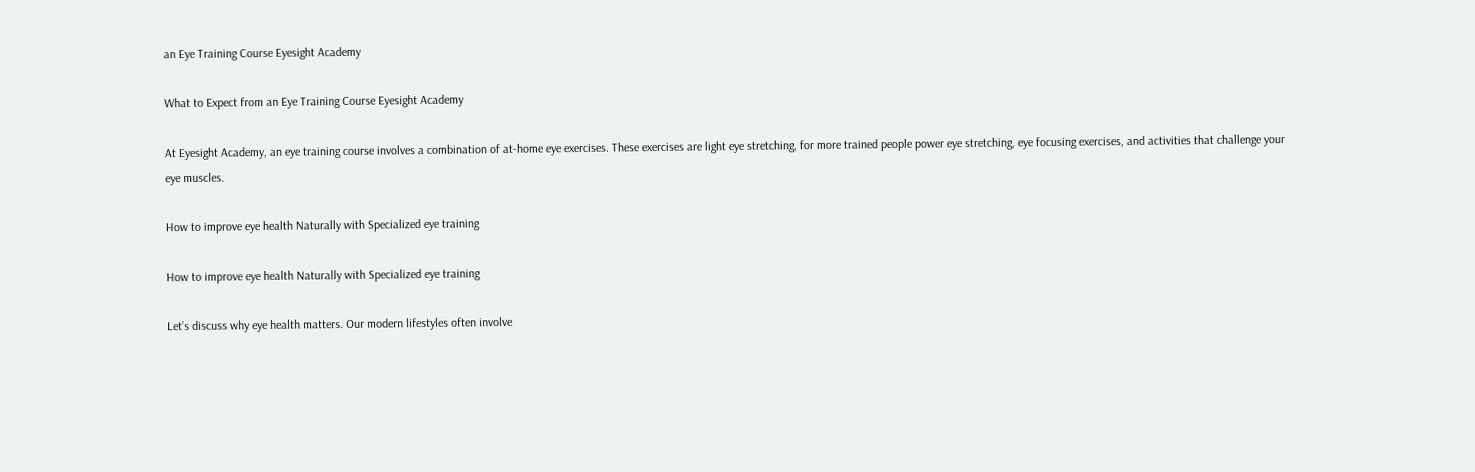an Eye Training Course Eyesight Academy

What to Expect from an Eye Training Course Eyesight Academy

At Eyesight Academy, an eye training course involves a combination of at-home eye exercises. These exercises are light eye stretching, for more trained people power eye stretching, eye focusing exercises, and activities that challenge your eye muscles.

How to improve eye health Naturally with Specialized eye training

How to improve eye health Naturally with Specialized eye training

Let’s discuss why eye health matters. Our modern lifestyles often involve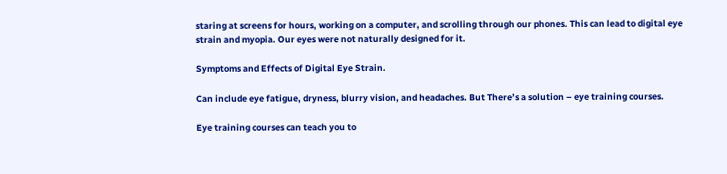staring at screens for hours, working on a computer, and scrolling through our phones. This can lead to digital eye strain and myopia. Our eyes were not naturally designed for it.

Symptoms and Effects of Digital Eye Strain.

Can include eye fatigue, dryness, blurry vision, and headaches. But There’s a solution – eye training courses.

Eye training courses can teach you to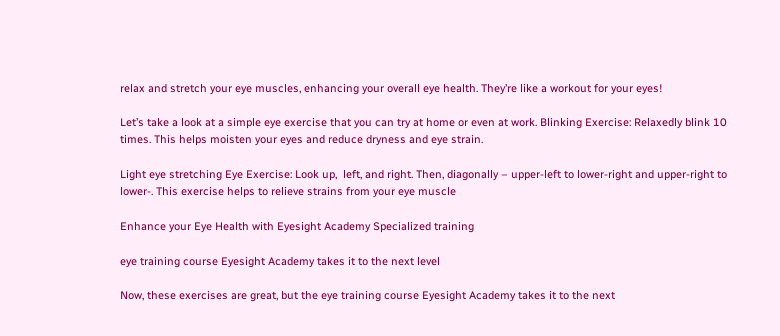relax and stretch your eye muscles, enhancing your overall eye health. They’re like a workout for your eyes!

Let’s take a look at a simple eye exercise that you can try at home or even at work. Blinking Exercise: Relaxedly blink 10 times. This helps moisten your eyes and reduce dryness and eye strain.

Light eye stretching Eye Exercise: Look up,  left, and right. Then, diagonally – upper-left to lower-right and upper-right to lower-. This exercise helps to relieve strains from your eye muscle

Enhance your Eye Health with Eyesight Academy Specialized training

eye training course Eyesight Academy takes it to the next level

Now, these exercises are great, but the eye training course Eyesight Academy takes it to the next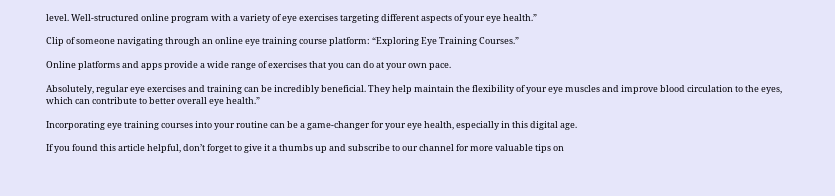level. Well-structured online program with a variety of eye exercises targeting different aspects of your eye health.”

Clip of someone navigating through an online eye training course platform: “Exploring Eye Training Courses.”

Online platforms and apps provide a wide range of exercises that you can do at your own pace.

Absolutely, regular eye exercises and training can be incredibly beneficial. They help maintain the flexibility of your eye muscles and improve blood circulation to the eyes, which can contribute to better overall eye health.”

Incorporating eye training courses into your routine can be a game-changer for your eye health, especially in this digital age.

If you found this article helpful, don’t forget to give it a thumbs up and subscribe to our channel for more valuable tips on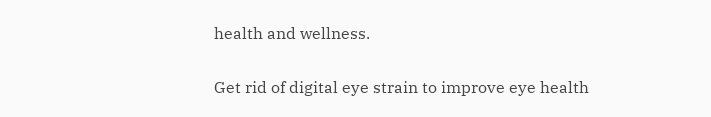health and wellness.

Get rid of digital eye strain to improve eye health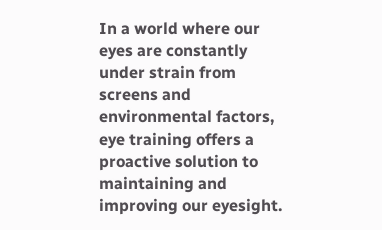In a world where our eyes are constantly under strain from screens and environmental factors, eye training offers a proactive solution to maintaining and improving our eyesight.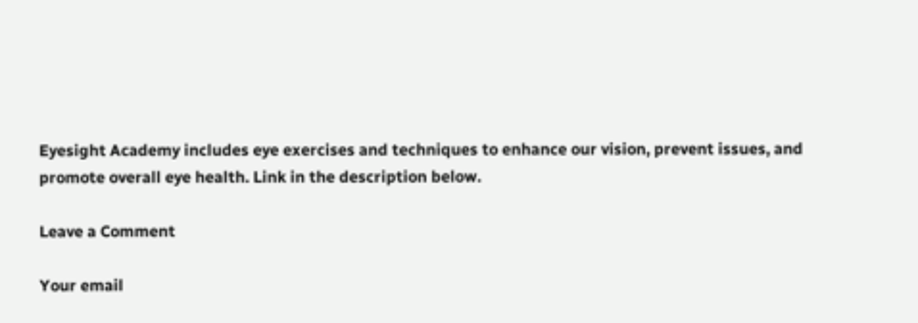Eyesight Academy includes eye exercises and techniques to enhance our vision, prevent issues, and promote overall eye health. Link in the description below.

Leave a Comment

Your email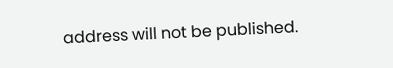address will not be published.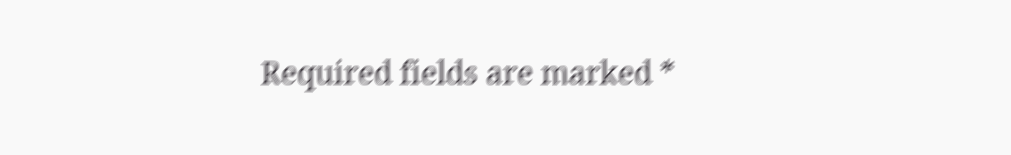Required fields are marked *